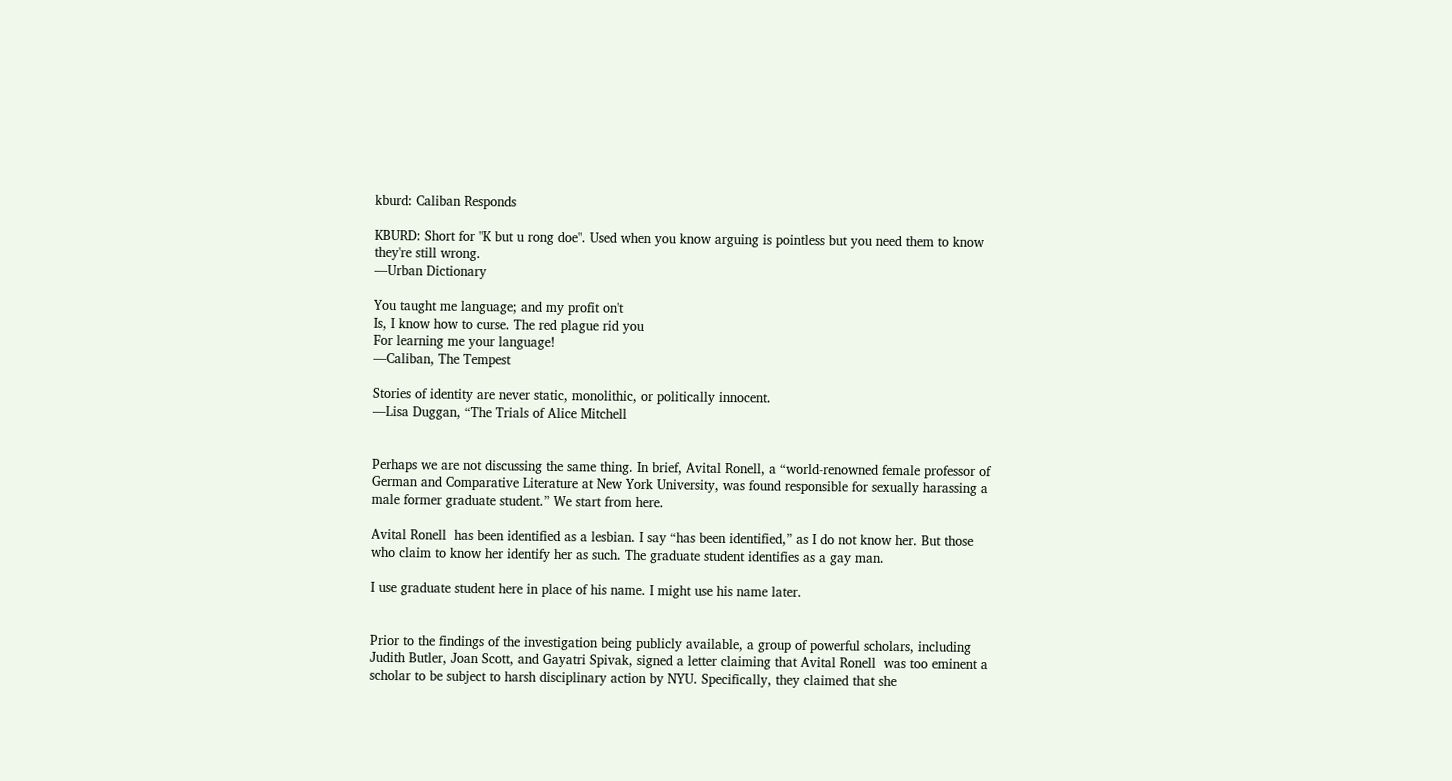kburd: Caliban Responds

KBURD: Short for "K but u rong doe". Used when you know arguing is pointless but you need them to know they're still wrong.
—Urban Dictionary

You taught me language; and my profit on't
Is, I know how to curse. The red plague rid you
For learning me your language!
—Caliban, The Tempest

Stories of identity are never static, monolithic, or politically innocent.
—Lisa Duggan, “The Trials of Alice Mitchell


Perhaps we are not discussing the same thing. In brief, Avital Ronell, a “world-renowned female professor of German and Comparative Literature at New York University, was found responsible for sexually harassing a male former graduate student.” We start from here.

Avital Ronell  has been identified as a lesbian. I say “has been identified,” as I do not know her. But those who claim to know her identify her as such. The graduate student identifies as a gay man.

I use graduate student here in place of his name. I might use his name later.


Prior to the findings of the investigation being publicly available, a group of powerful scholars, including Judith Butler, Joan Scott, and Gayatri Spivak, signed a letter claiming that Avital Ronell  was too eminent a scholar to be subject to harsh disciplinary action by NYU. Specifically, they claimed that she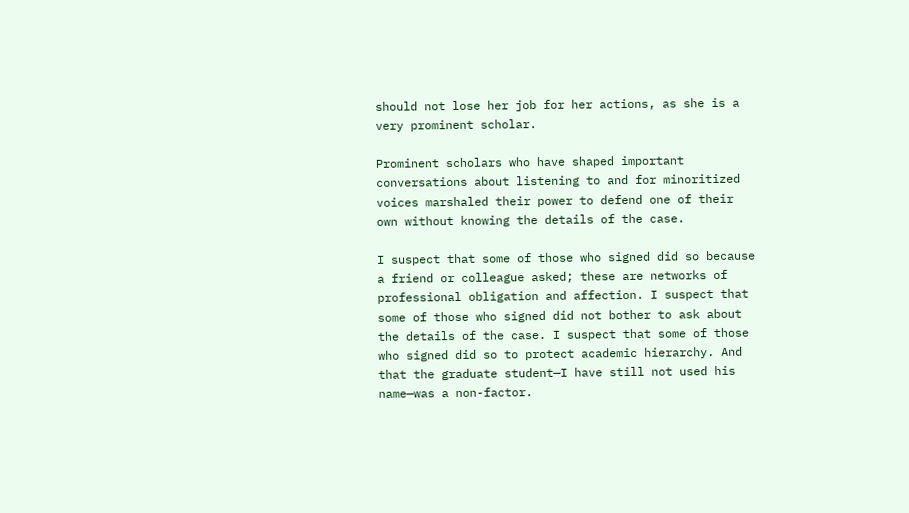should not lose her job for her actions, as she is a very prominent scholar.

Prominent scholars who have shaped important conversations about listening to and for minoritized voices marshaled their power to defend one of their own without knowing the details of the case.

I suspect that some of those who signed did so because a friend or colleague asked; these are networks of professional obligation and affection. I suspect that some of those who signed did not bother to ask about the details of the case. I suspect that some of those who signed did so to protect academic hierarchy. And that the graduate student—I have still not used his name—was a non-factor.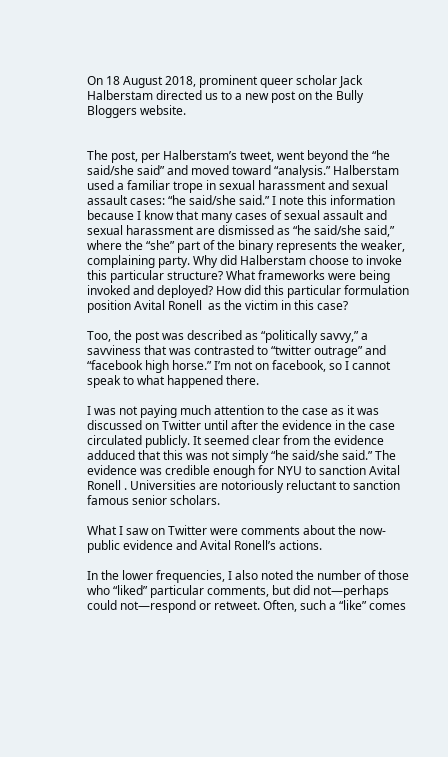On 18 August 2018, prominent queer scholar Jack Halberstam directed us to a new post on the Bully Bloggers website.


The post, per Halberstam’s tweet, went beyond the “he said/she said” and moved toward “analysis.” Halberstam used a familiar trope in sexual harassment and sexual assault cases: “he said/she said.” I note this information because I know that many cases of sexual assault and sexual harassment are dismissed as “he said/she said,” where the “she” part of the binary represents the weaker, complaining party. Why did Halberstam choose to invoke this particular structure? What frameworks were being invoked and deployed? How did this particular formulation position Avital Ronell  as the victim in this case?

Too, the post was described as “politically savvy,” a savviness that was contrasted to “twitter outrage” and “facebook high horse.” I’m not on facebook, so I cannot speak to what happened there.

I was not paying much attention to the case as it was discussed on Twitter until after the evidence in the case circulated publicly. It seemed clear from the evidence adduced that this was not simply “he said/she said.” The evidence was credible enough for NYU to sanction Avital Ronell . Universities are notoriously reluctant to sanction famous senior scholars.

What I saw on Twitter were comments about the now-public evidence and Avital Ronell’s actions.

In the lower frequencies, I also noted the number of those who “liked” particular comments, but did not—perhaps could not—respond or retweet. Often, such a “like” comes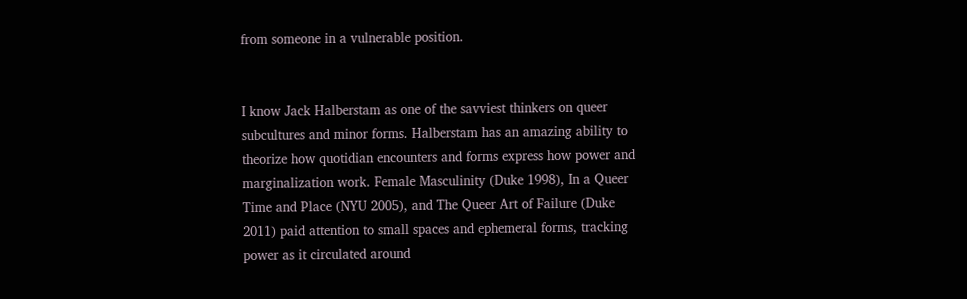from someone in a vulnerable position.


I know Jack Halberstam as one of the savviest thinkers on queer subcultures and minor forms. Halberstam has an amazing ability to theorize how quotidian encounters and forms express how power and marginalization work. Female Masculinity (Duke 1998), In a Queer Time and Place (NYU 2005), and The Queer Art of Failure (Duke 2011) paid attention to small spaces and ephemeral forms, tracking power as it circulated around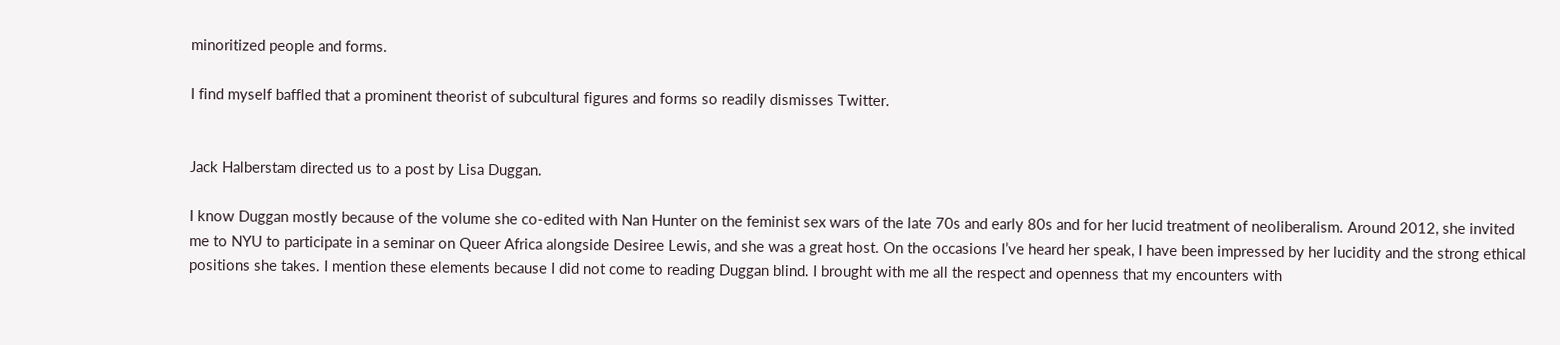minoritized people and forms.

I find myself baffled that a prominent theorist of subcultural figures and forms so readily dismisses Twitter.


Jack Halberstam directed us to a post by Lisa Duggan.

I know Duggan mostly because of the volume she co-edited with Nan Hunter on the feminist sex wars of the late 70s and early 80s and for her lucid treatment of neoliberalism. Around 2012, she invited me to NYU to participate in a seminar on Queer Africa alongside Desiree Lewis, and she was a great host. On the occasions I’ve heard her speak, I have been impressed by her lucidity and the strong ethical positions she takes. I mention these elements because I did not come to reading Duggan blind. I brought with me all the respect and openness that my encounters with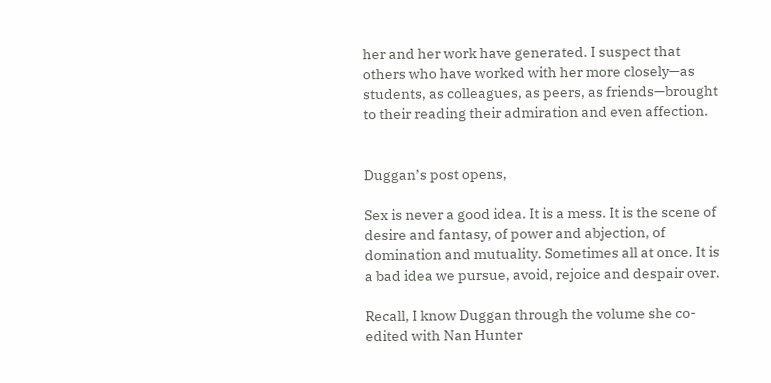her and her work have generated. I suspect that others who have worked with her more closely—as students, as colleagues, as peers, as friends—brought to their reading their admiration and even affection.


Duggan’s post opens,

Sex is never a good idea. It is a mess. It is the scene of desire and fantasy, of power and abjection, of domination and mutuality. Sometimes all at once. It is a bad idea we pursue, avoid, rejoice and despair over.

Recall, I know Duggan through the volume she co-edited with Nan Hunter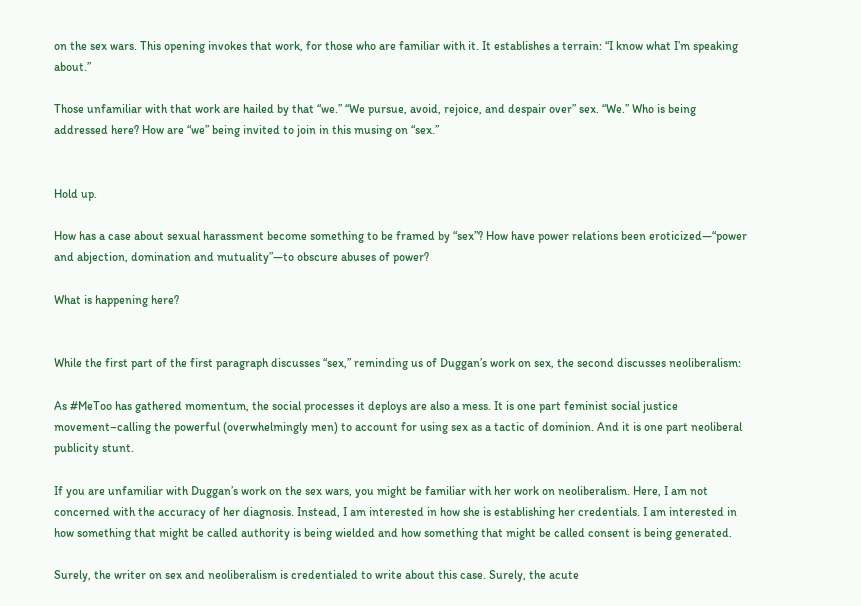on the sex wars. This opening invokes that work, for those who are familiar with it. It establishes a terrain: “I know what I’m speaking about.”

Those unfamiliar with that work are hailed by that “we.” “We pursue, avoid, rejoice, and despair over” sex. “We.” Who is being addressed here? How are “we” being invited to join in this musing on “sex.”


Hold up.

How has a case about sexual harassment become something to be framed by “sex”? How have power relations been eroticized—“power and abjection, domination and mutuality”—to obscure abuses of power?

What is happening here?


While the first part of the first paragraph discusses “sex,” reminding us of Duggan’s work on sex, the second discusses neoliberalism:

As #MeToo has gathered momentum, the social processes it deploys are also a mess. It is one part feminist social justice movement–calling the powerful (overwhelmingly men) to account for using sex as a tactic of dominion. And it is one part neoliberal publicity stunt.

If you are unfamiliar with Duggan’s work on the sex wars, you might be familiar with her work on neoliberalism. Here, I am not concerned with the accuracy of her diagnosis. Instead, I am interested in how she is establishing her credentials. I am interested in how something that might be called authority is being wielded and how something that might be called consent is being generated.

Surely, the writer on sex and neoliberalism is credentialed to write about this case. Surely, the acute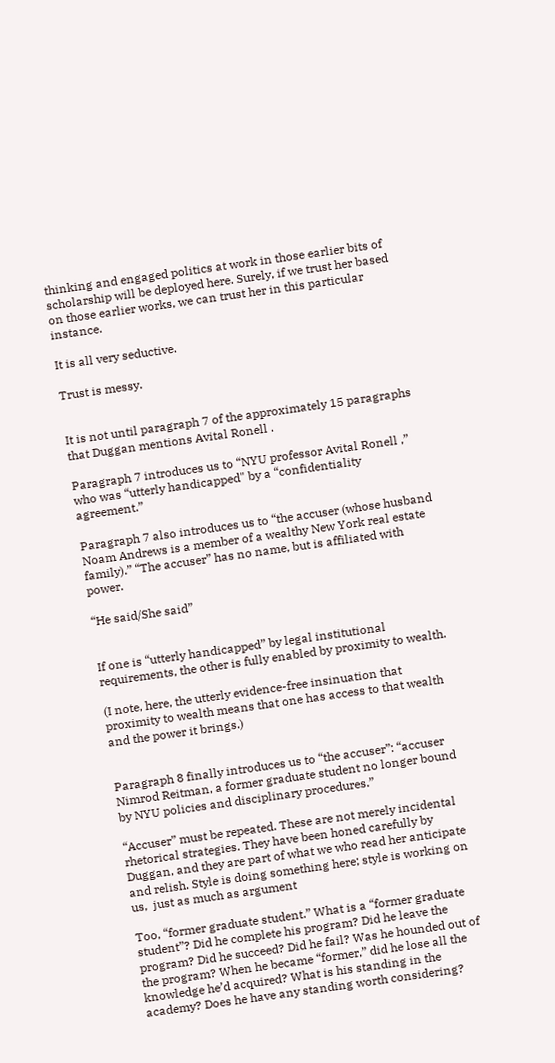thinking and engaged politics at work in those earlier bits of scholarship will be deployed here. Surely, if we trust her based on those earlier works, we can trust her in this particular instance.

It is all very seductive.

Trust is messy.


It is not until paragraph 7 of the approximately 15 paragraphs that Duggan mentions Avital Ronell .

Paragraph 7 introduces us to “NYU professor Avital Ronell ,” who was “utterly handicapped" by a “confidentiality agreement.”

Paragraph 7 also introduces us to “the accuser (whose husband Noam Andrews is a member of a wealthy New York real estate family).” “The accuser” has no name, but is affiliated with power.

“He said/She said”


If one is “utterly handicapped” by legal institutional requirements, the other is fully enabled by proximity to wealth.

(I note, here, the utterly evidence-free insinuation that proximity to wealth means that one has access to that wealth and the power it brings.)


Paragraph 8 finally introduces us to “the accuser”: “accuser Nimrod Reitman, a former graduate student no longer bound by NYU policies and disciplinary procedures.”

“Accuser” must be repeated. These are not merely incidental rhetorical strategies. They have been honed carefully by Duggan, and they are part of what we who read her anticipate and relish. Style is doing something here; style is working on us,  just as much as argument

Too, “former graduate student.” What is a “former graduate student”? Did he complete his program? Did he leave the program? Did he succeed? Did he fail? Was he hounded out of the program? When he became “former,” did he lose all the knowledge he’d acquired? What is his standing in the academy? Does he have any standing worth considering?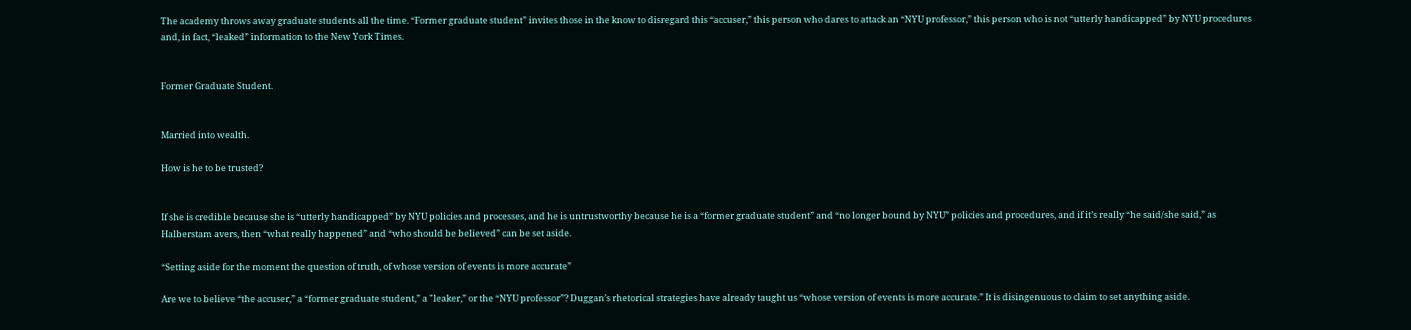The academy throws away graduate students all the time. “Former graduate student” invites those in the know to disregard this “accuser,” this person who dares to attack an “NYU professor,” this person who is not “utterly handicapped” by NYU procedures and, in fact, “leaked” information to the New York Times.


Former Graduate Student.


Married into wealth.

How is he to be trusted?


If she is credible because she is “utterly handicapped” by NYU policies and processes, and he is untrustworthy because he is a “former graduate student” and “no longer bound by NYU” policies and procedures, and if it’s really “he said/she said,” as Halberstam avers, then “what really happened” and “who should be believed” can be set aside.

“Setting aside for the moment the question of truth, of whose version of events is more accurate”

Are we to believe “the accuser,” a “former graduate student,” a "leaker,” or the “NYU professor”? Duggan’s rhetorical strategies have already taught us “whose version of events is more accurate.” It is disingenuous to claim to set anything aside.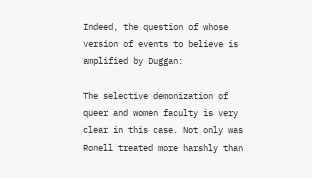Indeed, the question of whose version of events to believe is amplified by Duggan:

The selective demonization of queer and women faculty is very clear in this case. Not only was Ronell treated more harshly than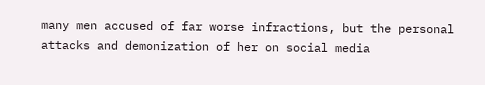many men accused of far worse infractions, but the personal attacks and demonization of her on social media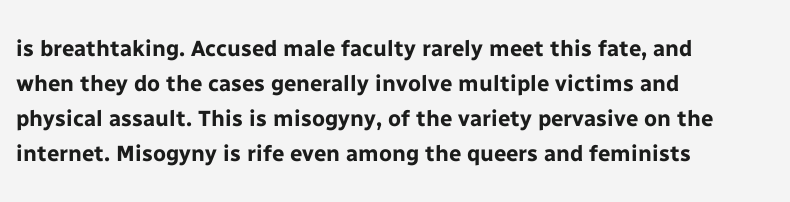is breathtaking. Accused male faculty rarely meet this fate, and when they do the cases generally involve multiple victims and physical assault. This is misogyny, of the variety pervasive on the internet. Misogyny is rife even among the queers and feminists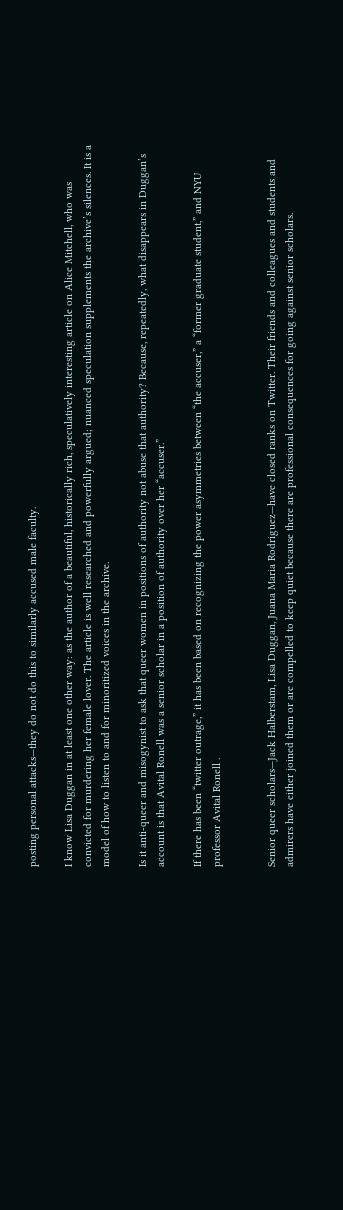posting personal attacks—they do not do this to similarly accused male faculty.

I know Lisa Duggan in at least one other way: as the author of a beautiful, historically rich, speculatively interesting article on Alice Mitchell, who was convicted for murdering her female lover. The article is well researched and powerfully argued; nuanced speculation supplements the archive’s silences. It is a model of how to listen to and for minoritized voices in the archive.

Is it anti-queer and misogynist to ask that queer women in positions of authority not abuse that authority? Because, repeatedly, what disappears in Duggan’s account is that Avital Ronell was a senior scholar in a position of authority over her “accuser.”

If there has been “twitter outrage,” it has been based on recognizing the power asymmetries between “the accuser,” a “former graduate student,” and NYU professor Avital Ronell .


Senior queer scholars—Jack Halberstam, Lisa Duggan, Juana Maria Rodriguez—have closed ranks on Twitter. Their friends and colleagues and students and admirers have either joined them or are compelled to keep quiet because there are professional consequences for going against senior scholars.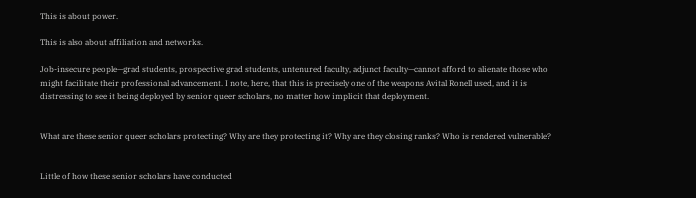This is about power.

This is also about affiliation and networks.

Job-insecure people—grad students, prospective grad students, untenured faculty, adjunct faculty—cannot afford to alienate those who might facilitate their professional advancement. I note, here, that this is precisely one of the weapons Avital Ronell used, and it is distressing to see it being deployed by senior queer scholars, no matter how implicit that deployment.


What are these senior queer scholars protecting? Why are they protecting it? Why are they closing ranks? Who is rendered vulnerable?


Little of how these senior scholars have conducted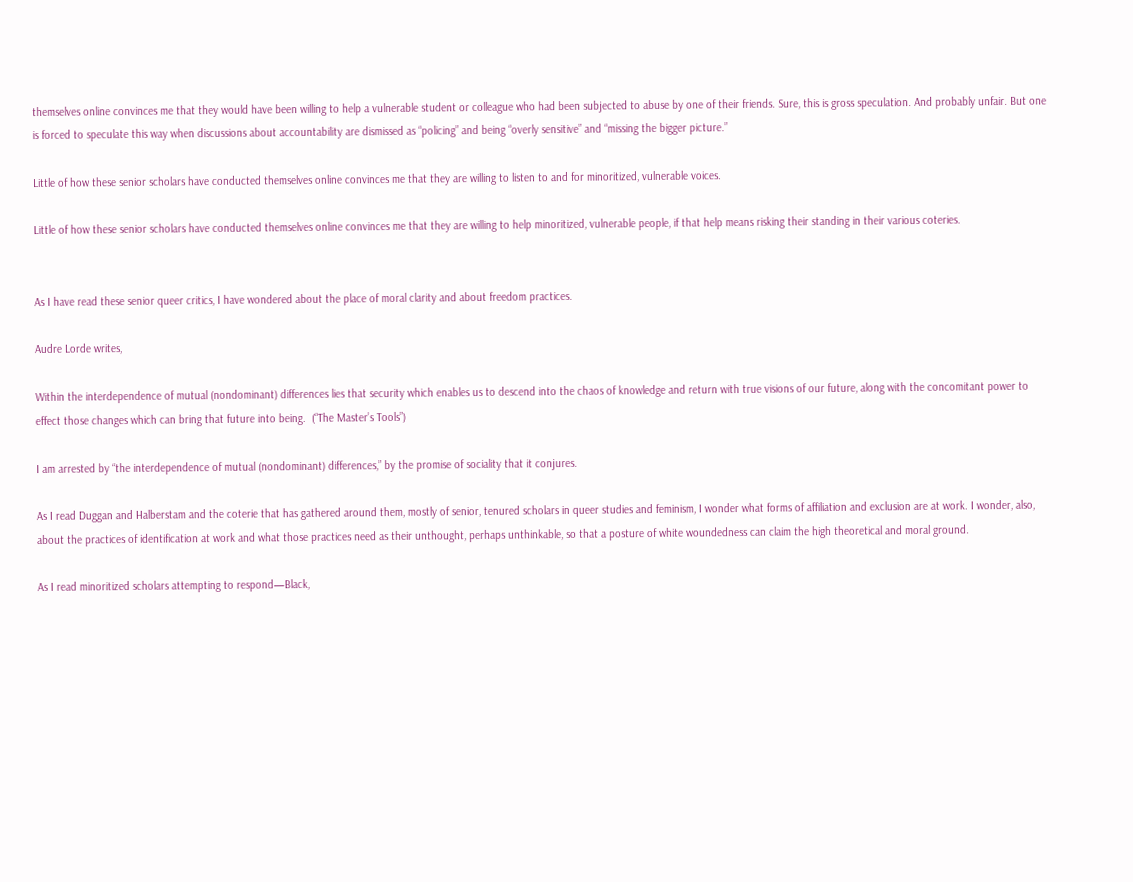themselves online convinces me that they would have been willing to help a vulnerable student or colleague who had been subjected to abuse by one of their friends. Sure, this is gross speculation. And probably unfair. But one is forced to speculate this way when discussions about accountability are dismissed as “policing” and being “overly sensitive” and “missing the bigger picture.”

Little of how these senior scholars have conducted themselves online convinces me that they are willing to listen to and for minoritized, vulnerable voices.

Little of how these senior scholars have conducted themselves online convinces me that they are willing to help minoritized, vulnerable people, if that help means risking their standing in their various coteries.


As I have read these senior queer critics, I have wondered about the place of moral clarity and about freedom practices.

Audre Lorde writes,

Within the interdependence of mutual (nondominant) differences lies that security which enables us to descend into the chaos of knowledge and return with true visions of our future, along with the concomitant power to effect those changes which can bring that future into being.  (“The Master’s Tools”)

I am arrested by “the interdependence of mutual (nondominant) differences,” by the promise of sociality that it conjures.

As I read Duggan and Halberstam and the coterie that has gathered around them, mostly of senior, tenured scholars in queer studies and feminism, I wonder what forms of affiliation and exclusion are at work. I wonder, also, about the practices of identification at work and what those practices need as their unthought, perhaps unthinkable, so that a posture of white woundedness can claim the high theoretical and moral ground.

As I read minoritized scholars attempting to respond—Black,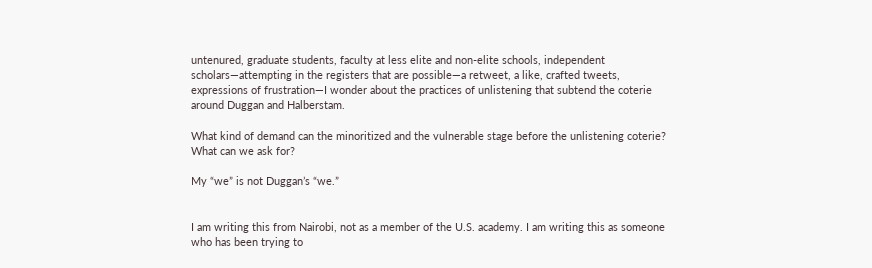untenured, graduate students, faculty at less elite and non-elite schools, independent scholars—attempting in the registers that are possible—a retweet, a like, crafted tweets, expressions of frustration—I wonder about the practices of unlistening that subtend the coterie around Duggan and Halberstam.

What kind of demand can the minoritized and the vulnerable stage before the unlistening coterie? What can we ask for?

My “we” is not Duggan’s “we.”


I am writing this from Nairobi, not as a member of the U.S. academy. I am writing this as someone who has been trying to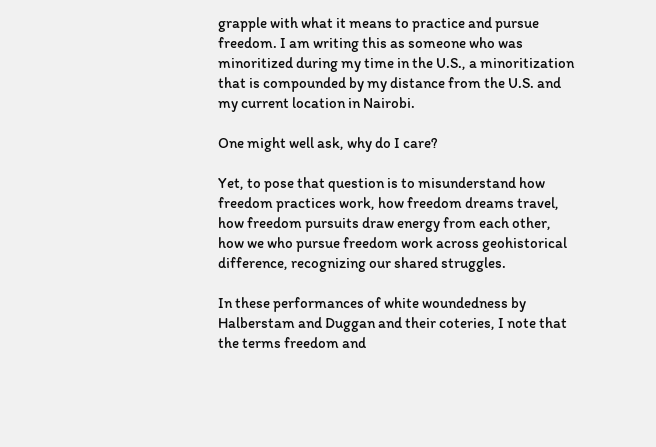grapple with what it means to practice and pursue freedom. I am writing this as someone who was minoritized during my time in the U.S., a minoritization that is compounded by my distance from the U.S. and my current location in Nairobi.

One might well ask, why do I care?

Yet, to pose that question is to misunderstand how freedom practices work, how freedom dreams travel, how freedom pursuits draw energy from each other, how we who pursue freedom work across geohistorical difference, recognizing our shared struggles.

In these performances of white woundedness by Halberstam and Duggan and their coteries, I note that the terms freedom and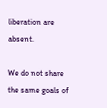liberation are absent.

We do not share the same goals of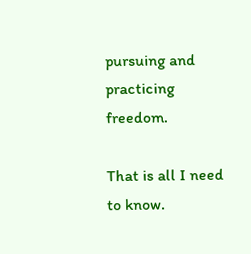pursuing and practicing freedom.

That is all I need to know.